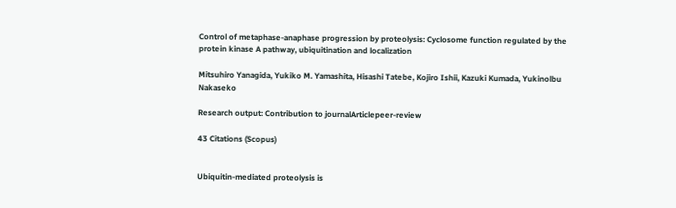Control of metaphase-anaphase progression by proteolysis: Cyclosome function regulated by the protein kinase A pathway, ubiquitination and localization

Mitsuhiro Yanagida, Yukiko M. Yamashita, Hisashi Tatebe, Kojiro Ishii, Kazuki Kumada, Yukinolbu Nakaseko

Research output: Contribution to journalArticlepeer-review

43 Citations (Scopus)


Ubiquitin-mediated proteolysis is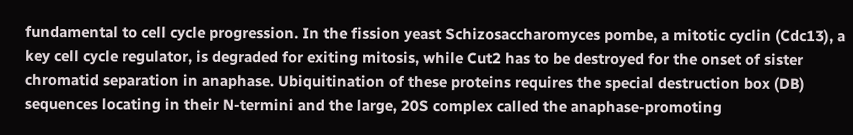fundamental to cell cycle progression. In the fission yeast Schizosaccharomyces pombe, a mitotic cyclin (Cdc13), a key cell cycle regulator, is degraded for exiting mitosis, while Cut2 has to be destroyed for the onset of sister chromatid separation in anaphase. Ubiquitination of these proteins requires the special destruction box (DB) sequences locating in their N-termini and the large, 20S complex called the anaphase-promoting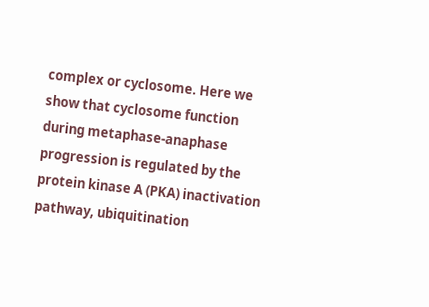complex or cyclosome. Here we show that cyclosome function during metaphase-anaphase progression is regulated by the protein kinase A (PKA) inactivation pathway, ubiquitination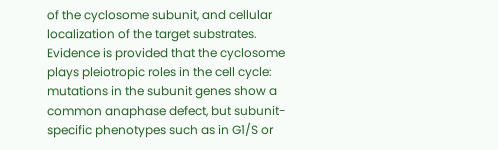of the cyclosome subunit, and cellular localization of the target substrates. Evidence is provided that the cyclosome plays pleiotropic roles in the cell cycle: mutations in the subunit genes show a common anaphase defect, but subunit-specific phenotypes such as in G1/S or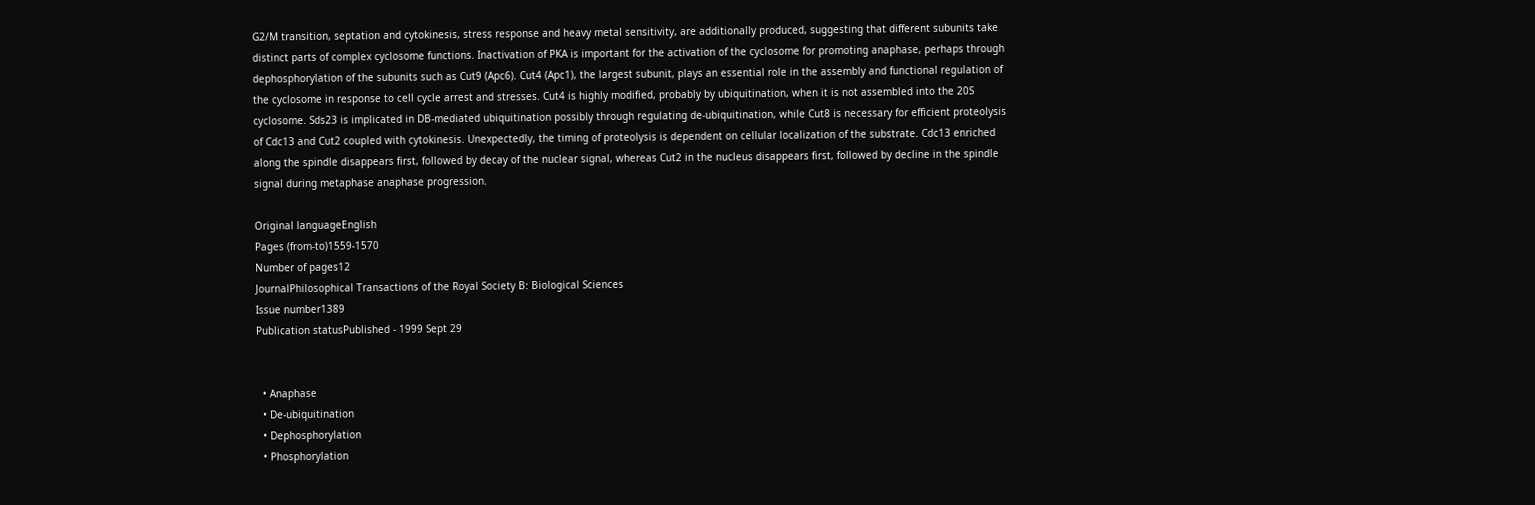G2/M transition, septation and cytokinesis, stress response and heavy metal sensitivity, are additionally produced, suggesting that different subunits take distinct parts of complex cyclosome functions. Inactivation of PKA is important for the activation of the cyclosome for promoting anaphase, perhaps through dephosphorylation of the subunits such as Cut9 (Apc6). Cut4 (Apc1), the largest subunit, plays an essential role in the assembly and functional regulation of the cyclosome in response to cell cycle arrest and stresses. Cut4 is highly modified, probably by ubiquitination, when it is not assembled into the 20S cyclosome. Sds23 is implicated in DB-mediated ubiquitination possibly through regulating de-ubiquitination, while Cut8 is necessary for efficient proteolysis of Cdc13 and Cut2 coupled with cytokinesis. Unexpectedly, the timing of proteolysis is dependent on cellular localization of the substrate. Cdc13 enriched along the spindle disappears first, followed by decay of the nuclear signal, whereas Cut2 in the nucleus disappears first, followed by decline in the spindle signal during metaphase anaphase progression.

Original languageEnglish
Pages (from-to)1559-1570
Number of pages12
JournalPhilosophical Transactions of the Royal Society B: Biological Sciences
Issue number1389
Publication statusPublished - 1999 Sept 29


  • Anaphase
  • De-ubiquitination
  • Dephosphorylation
  • Phosphorylation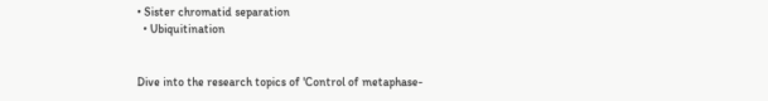• Sister chromatid separation
  • Ubiquitination


Dive into the research topics of 'Control of metaphase-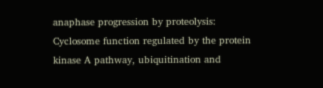anaphase progression by proteolysis: Cyclosome function regulated by the protein kinase A pathway, ubiquitination and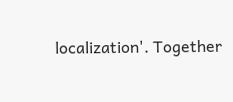localization'. Together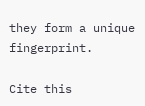they form a unique fingerprint.

Cite this